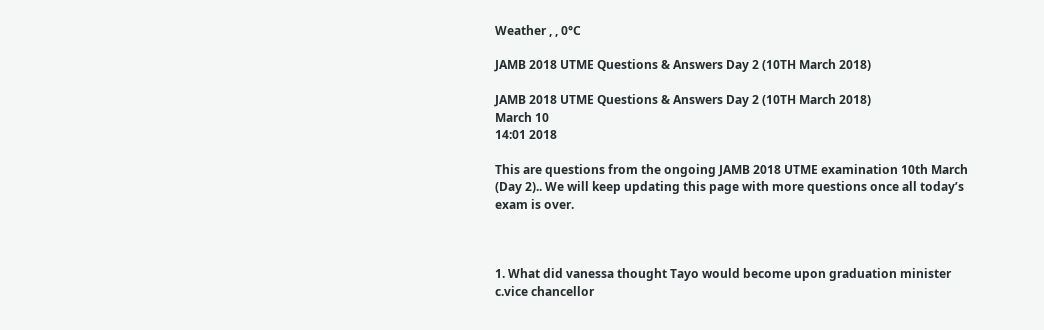Weather , , 0°C

JAMB 2018 UTME Questions & Answers Day 2 (10TH March 2018)

JAMB 2018 UTME Questions & Answers Day 2 (10TH March 2018)
March 10
14:01 2018

This are questions from the ongoing JAMB 2018 UTME examination 10th March (Day 2).. We will keep updating this page with more questions once all today’s exam is over.



1. What did vanessa thought Tayo would become upon graduation minister
c.vice chancellor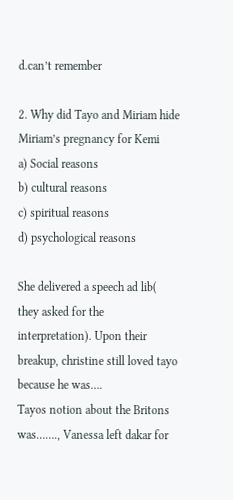d.can’t remember

2. Why did Tayo and Miriam hide Miriam’s pregnancy for Kemi
a) Social reasons
b) cultural reasons
c) spiritual reasons
d) psychological reasons

She delivered a speech ad lib( they asked for the interpretation). Upon their breakup, christine still loved tayo because he was….
Tayos notion about the Britons was……., Vanessa left dakar for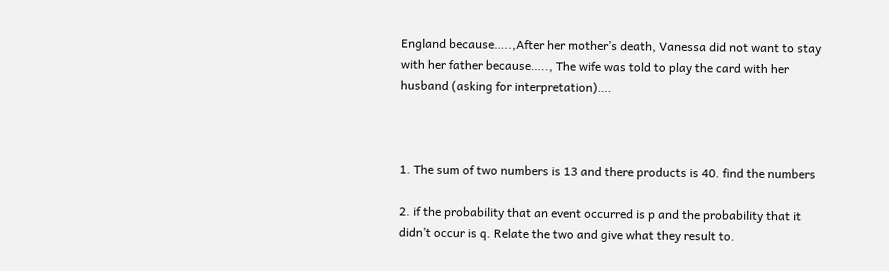England because…..,After her mother’s death, Vanessa did not want to stay with her father because….., The wife was told to play the card with her husband (asking for interpretation)….



1. The sum of two numbers is 13 and there products is 40. find the numbers

2. if the probability that an event occurred is p and the probability that it didn’t occur is q. Relate the two and give what they result to.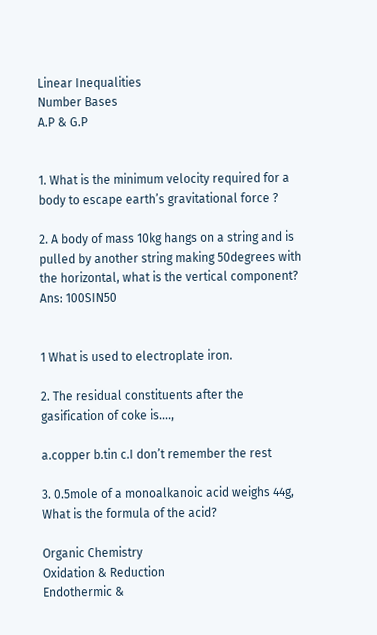Linear Inequalities
Number Bases
A.P & G.P


1. What is the minimum velocity required for a body to escape earth’s gravitational force ?

2. A body of mass 10kg hangs on a string and is pulled by another string making 50degrees with the horizontal, what is the vertical component?
Ans: 100SIN50


1 What is used to electroplate iron.

2. The residual constituents after the gasification of coke is….,

a.copper b.tin c.I don’t remember the rest

3. 0.5mole of a monoalkanoic acid weighs 44g, What is the formula of the acid?

Organic Chemistry
Oxidation & Reduction
Endothermic &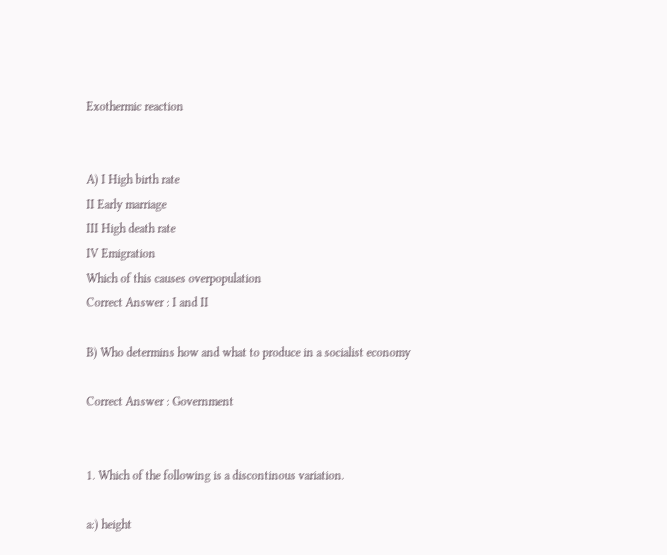Exothermic reaction


A) I High birth rate
II Early marriage
III High death rate
IV Emigration
Which of this causes overpopulation
Correct Answer : I and II

B) Who determins how and what to produce in a socialist economy

Correct Answer : Government


1. Which of the following is a discontinous variation.

a:) height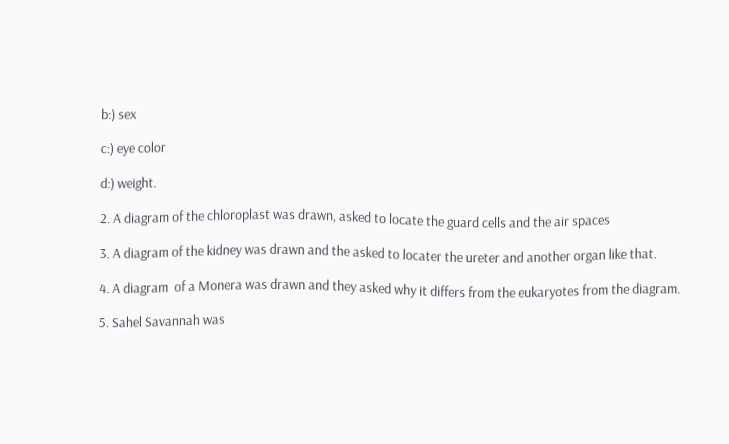b:) sex

c:) eye color

d:) weight.

2. A diagram of the chloroplast was drawn, asked to locate the guard cells and the air spaces

3. A diagram of the kidney was drawn and the asked to locater the ureter and another organ like that.

4. A diagram  of a Monera was drawn and they asked why it differs from the eukaryotes from the diagram.

5. Sahel Savannah was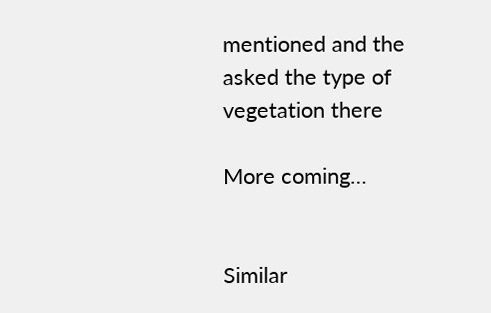mentioned and the asked the type of vegetation there

More coming…


Similar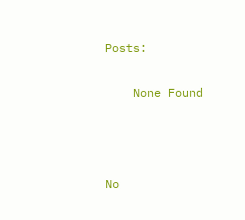Posts:

    None Found



No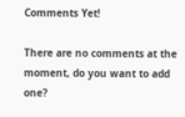Comments Yet!

There are no comments at the moment, do you want to add one?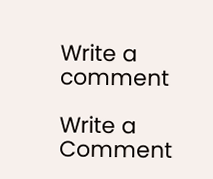Write a comment

Write a Comment